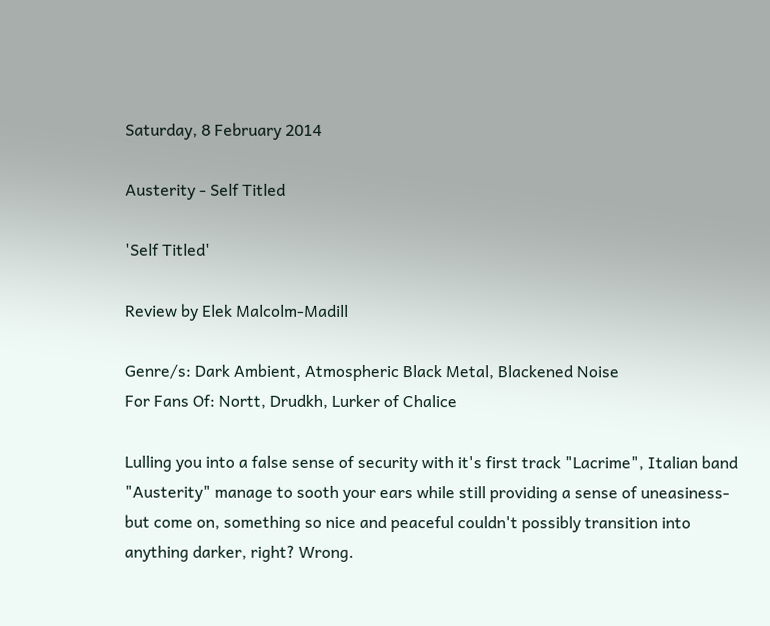Saturday, 8 February 2014

Austerity - Self Titled

'Self Titled'

Review by Elek Malcolm-Madill

Genre/s: Dark Ambient, Atmospheric Black Metal, Blackened Noise
For Fans Of: Nortt, Drudkh, Lurker of Chalice

Lulling you into a false sense of security with it's first track "Lacrime", Italian band "Austerity" manage to sooth your ears while still providing a sense of uneasiness- but come on, something so nice and peaceful couldn't possibly transition into anything darker, right? Wrong.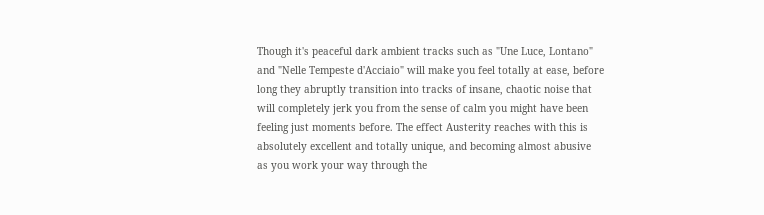Though it's peaceful dark ambient tracks such as "Une Luce, Lontano" and "Nelle Tempeste d'Acciaio" will make you feel totally at ease, before long they abruptly transition into tracks of insane, chaotic noise that will completely jerk you from the sense of calm you might have been feeling just moments before. The effect Austerity reaches with this is absolutely excellent and totally unique, and becoming almost abusive as you work your way through the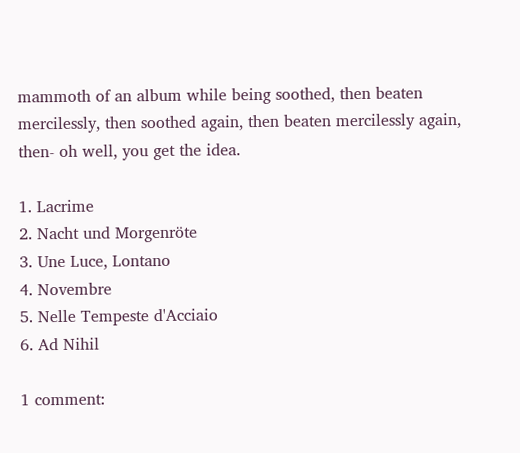mammoth of an album while being soothed, then beaten mercilessly, then soothed again, then beaten mercilessly again, then- oh well, you get the idea.

1. Lacrime
2. Nacht und Morgenröte
3. Une Luce, Lontano
4. Novembre
5. Nelle Tempeste d'Acciaio
6. Ad Nihil

1 comment: